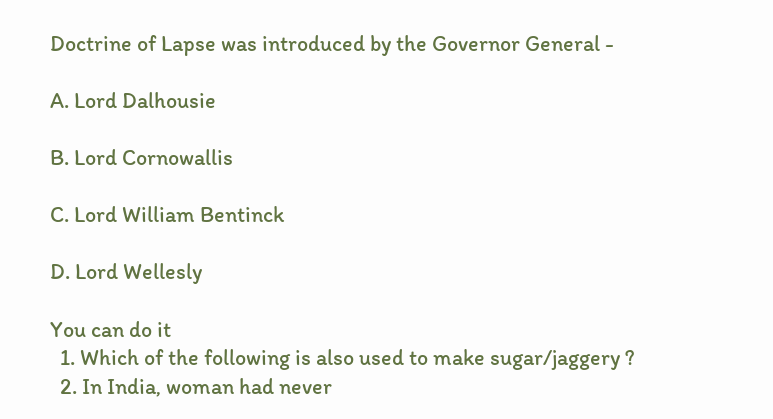Doctrine of Lapse was introduced by the Governor General -

A. Lord Dalhousie

B. Lord Cornowallis

C. Lord William Bentinck

D. Lord Wellesly

You can do it
  1. Which of the following is also used to make sugar/jaggery ?
  2. In India, woman had never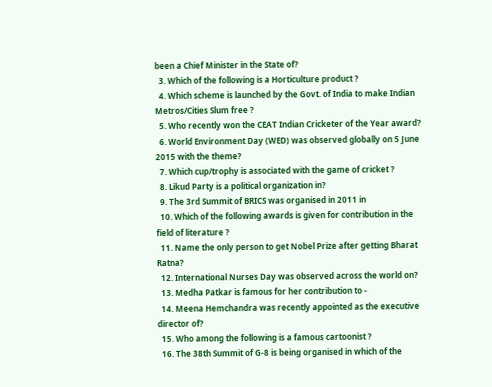been a Chief Minister in the State of?
  3. Which of the following is a Horticulture product ?
  4. Which scheme is launched by the Govt. of India to make Indian Metros/Cities Slum free ?
  5. Who recently won the CEAT Indian Cricketer of the Year award?
  6. World Environment Day (WED) was observed globally on 5 June 2015 with the theme?
  7. Which cup/trophy is associated with the game of cricket ?
  8. Likud Party is a political organization in?
  9. The 3rd Summit of BRICS was organised in 2011 in
  10. Which of the following awards is given for contribution in the field of literature ?
  11. Name the only person to get Nobel Prize after getting Bharat Ratna?
  12. International Nurses Day was observed across the world on?
  13. Medha Patkar is famous for her contribution to -
  14. Meena Hemchandra was recently appointed as the executive director of?
  15. Who among the following is a famous cartoonist ?
  16. The 38th Summit of G-8 is being organised in which of the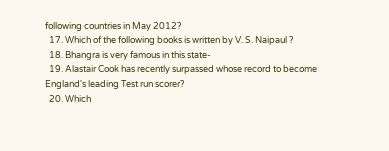following countries in May 2012?
  17. Which of the following books is written by V. S. Naipaul ?
  18. Bhangra is very famous in this state-
  19. Alastair Cook has recently surpassed whose record to become England's leading Test run scorer?
  20. Which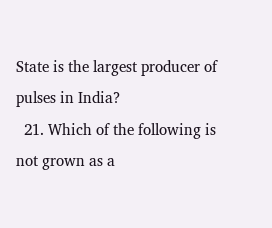State is the largest producer of pulses in India?
  21. Which of the following is not grown as a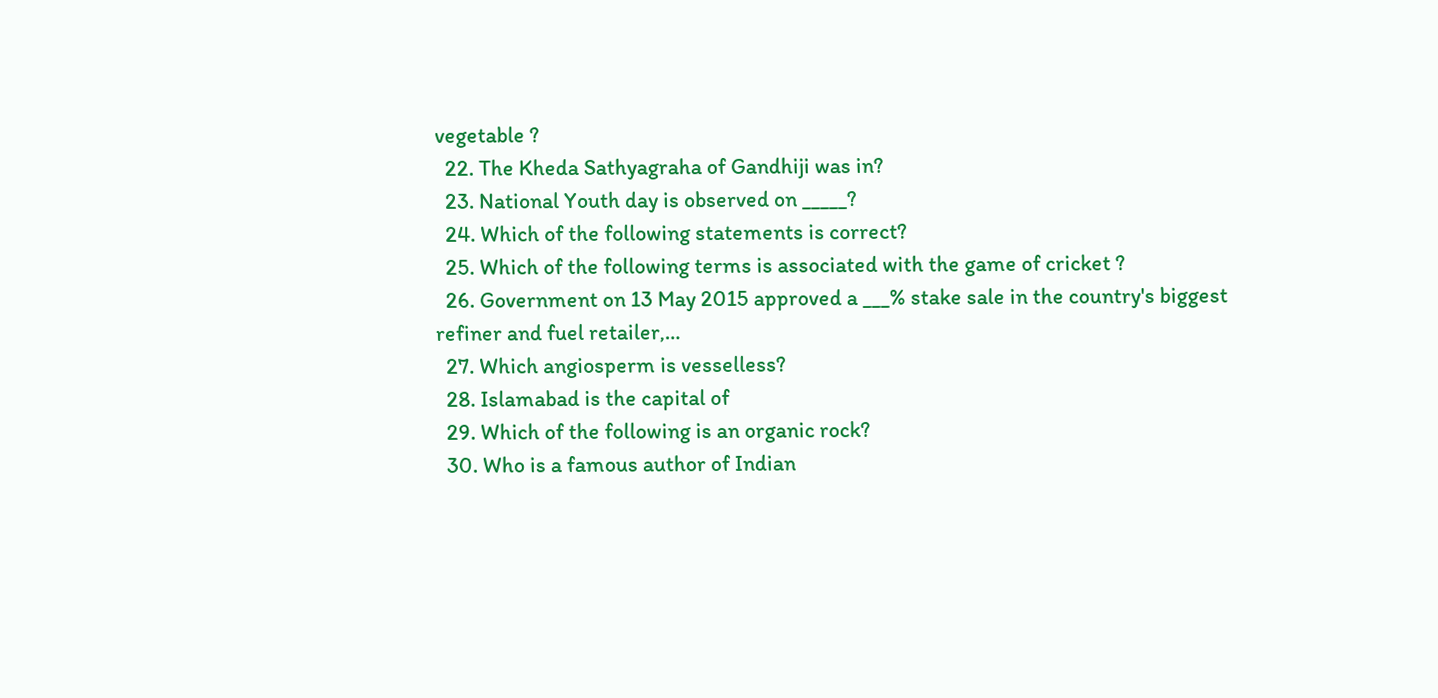vegetable ?
  22. The Kheda Sathyagraha of Gandhiji was in?
  23. National Youth day is observed on _____?
  24. Which of the following statements is correct?
  25. Which of the following terms is associated with the game of cricket ?
  26. Government on 13 May 2015 approved a ___% stake sale in the country's biggest refiner and fuel retailer,…
  27. Which angiosperm is vesselless?
  28. Islamabad is the capital of
  29. Which of the following is an organic rock?
  30. Who is a famous author of Indian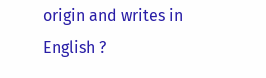origin and writes in English ?